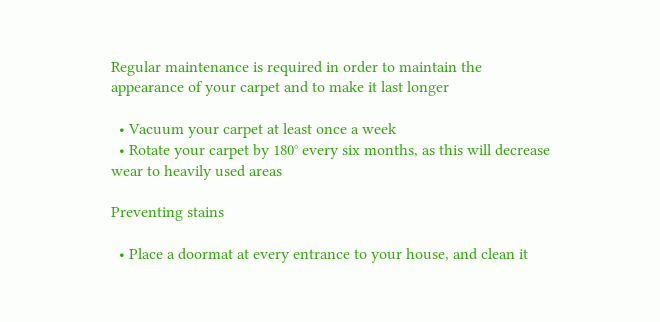Regular maintenance is required in order to maintain the appearance of your carpet and to make it last longer

  • Vacuum your carpet at least once a week
  • Rotate your carpet by 180° every six months, as this will decrease wear to heavily used areas

Preventing stains

  • Place a doormat at every entrance to your house, and clean it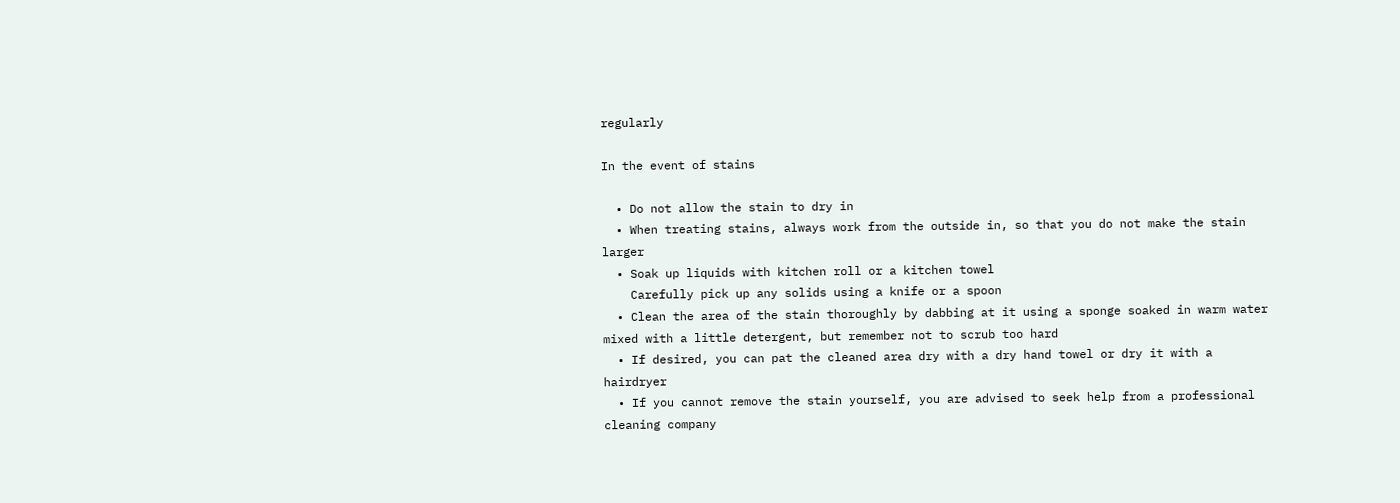regularly

In the event of stains

  • Do not allow the stain to dry in
  • When treating stains, always work from the outside in, so that you do not make the stain larger
  • Soak up liquids with kitchen roll or a kitchen towel
    Carefully pick up any solids using a knife or a spoon
  • Clean the area of the stain thoroughly by dabbing at it using a sponge soaked in warm water mixed with a little detergent, but remember not to scrub too hard
  • If desired, you can pat the cleaned area dry with a dry hand towel or dry it with a hairdryer
  • If you cannot remove the stain yourself, you are advised to seek help from a professional cleaning company